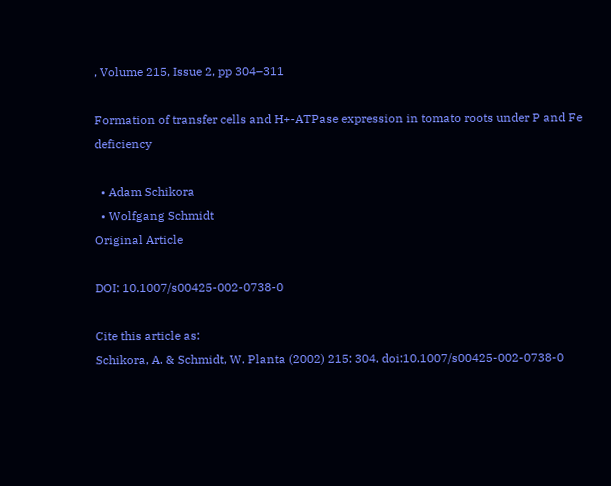, Volume 215, Issue 2, pp 304–311

Formation of transfer cells and H+-ATPase expression in tomato roots under P and Fe deficiency

  • Adam Schikora
  • Wolfgang Schmidt
Original Article

DOI: 10.1007/s00425-002-0738-0

Cite this article as:
Schikora, A. & Schmidt, W. Planta (2002) 215: 304. doi:10.1007/s00425-002-0738-0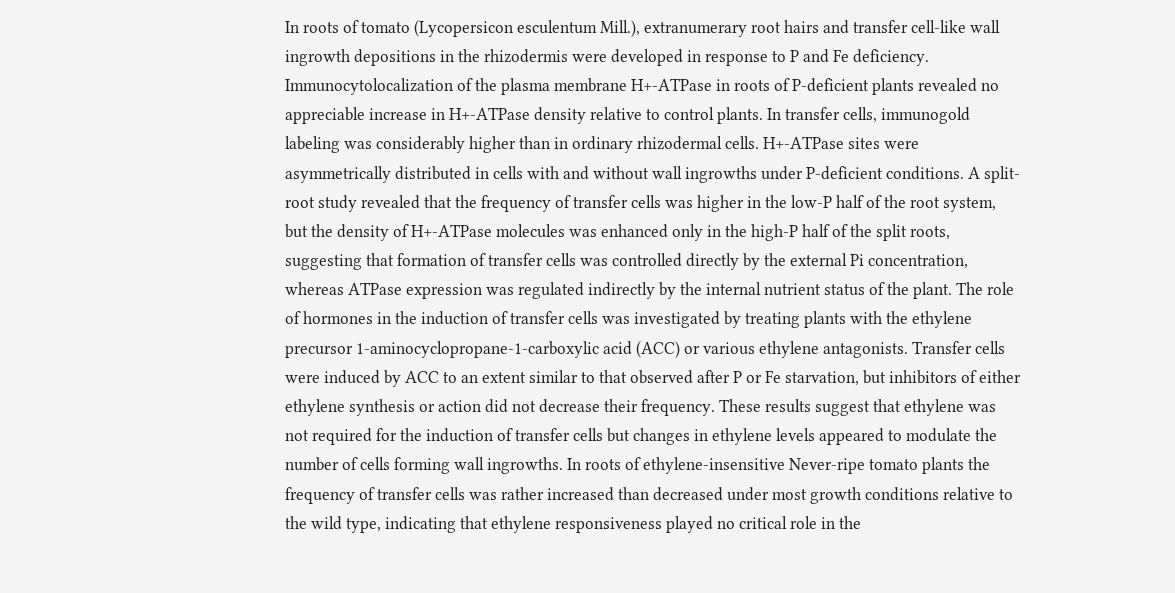In roots of tomato (Lycopersicon esculentum Mill.), extranumerary root hairs and transfer cell-like wall ingrowth depositions in the rhizodermis were developed in response to P and Fe deficiency. Immunocytolocalization of the plasma membrane H+-ATPase in roots of P-deficient plants revealed no appreciable increase in H+-ATPase density relative to control plants. In transfer cells, immunogold labeling was considerably higher than in ordinary rhizodermal cells. H+-ATPase sites were asymmetrically distributed in cells with and without wall ingrowths under P-deficient conditions. A split-root study revealed that the frequency of transfer cells was higher in the low-P half of the root system, but the density of H+-ATPase molecules was enhanced only in the high-P half of the split roots, suggesting that formation of transfer cells was controlled directly by the external Pi concentration, whereas ATPase expression was regulated indirectly by the internal nutrient status of the plant. The role of hormones in the induction of transfer cells was investigated by treating plants with the ethylene precursor 1-aminocyclopropane-1-carboxylic acid (ACC) or various ethylene antagonists. Transfer cells were induced by ACC to an extent similar to that observed after P or Fe starvation, but inhibitors of either ethylene synthesis or action did not decrease their frequency. These results suggest that ethylene was not required for the induction of transfer cells but changes in ethylene levels appeared to modulate the number of cells forming wall ingrowths. In roots of ethylene-insensitive Never-ripe tomato plants the frequency of transfer cells was rather increased than decreased under most growth conditions relative to the wild type, indicating that ethylene responsiveness played no critical role in the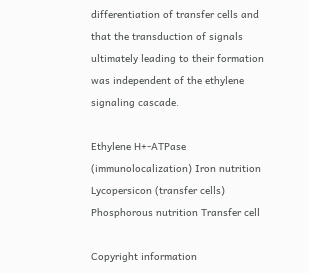differentiation of transfer cells and that the transduction of signals ultimately leading to their formation was independent of the ethylene signaling cascade.

Ethylene H+-ATPase (immunolocalization) Iron nutrition Lycopersicon (transfer cells) Phosphorous nutrition Transfer cell

Copyright information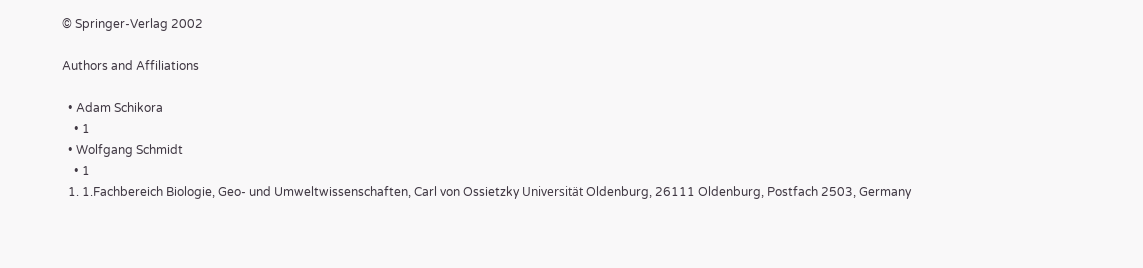© Springer-Verlag 2002

Authors and Affiliations

  • Adam Schikora
    • 1
  • Wolfgang Schmidt
    • 1
  1. 1.Fachbereich Biologie, Geo- und Umweltwissenschaften, Carl von Ossietzky Universität Oldenburg, 26111 Oldenburg, Postfach 2503, Germany